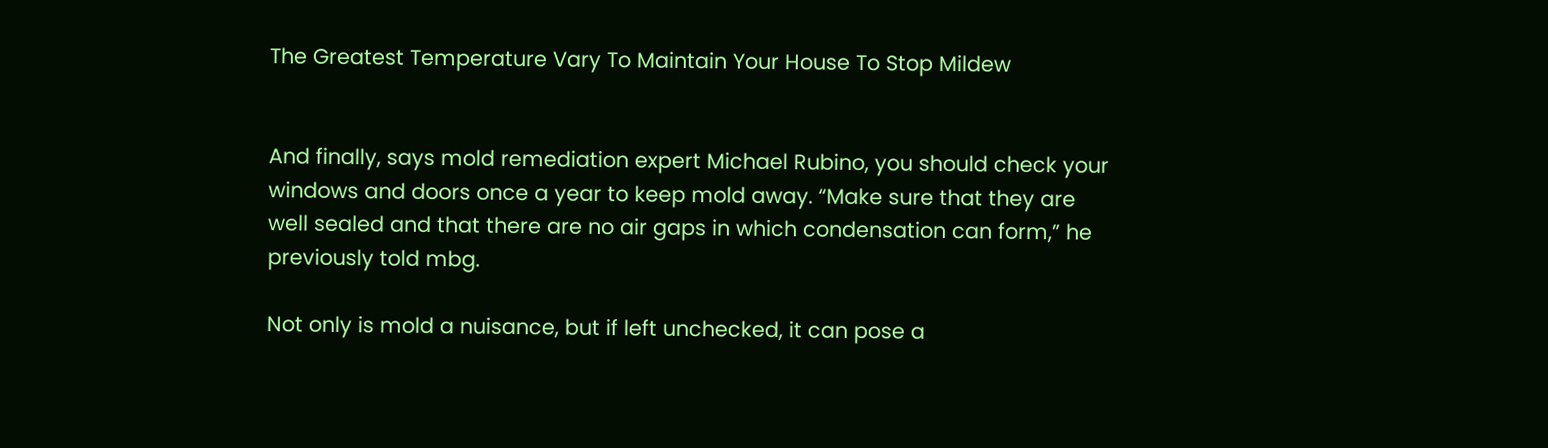The Greatest Temperature Vary To Maintain Your House To Stop Mildew


And finally, says mold remediation expert Michael Rubino, you should check your windows and doors once a year to keep mold away. “Make sure that they are well sealed and that there are no air gaps in which condensation can form,” he previously told mbg.

Not only is mold a nuisance, but if left unchecked, it can pose a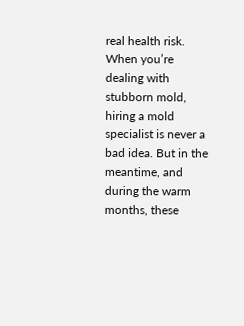real health risk. When you’re dealing with stubborn mold, hiring a mold specialist is never a bad idea. But in the meantime, and during the warm months, these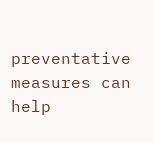preventative measures can help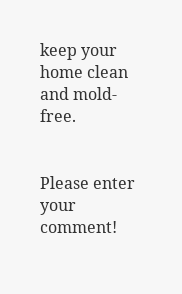keep your home clean and mold-free.


Please enter your comment!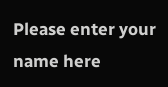Please enter your name here